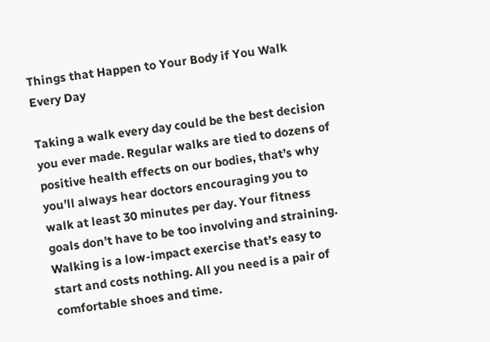Things that Happen to Your Body if You Walk Every Day

Taking a walk every day could be the best decision you ever made. Regular walks are tied to dozens of positive health effects on our bodies, that’s why you’ll always hear doctors encouraging you to walk at least 30 minutes per day. Your fitness goals don’t have to be too involving and straining. Walking is a low-impact exercise that’s easy to start and costs nothing. All you need is a pair of comfortable shoes and time.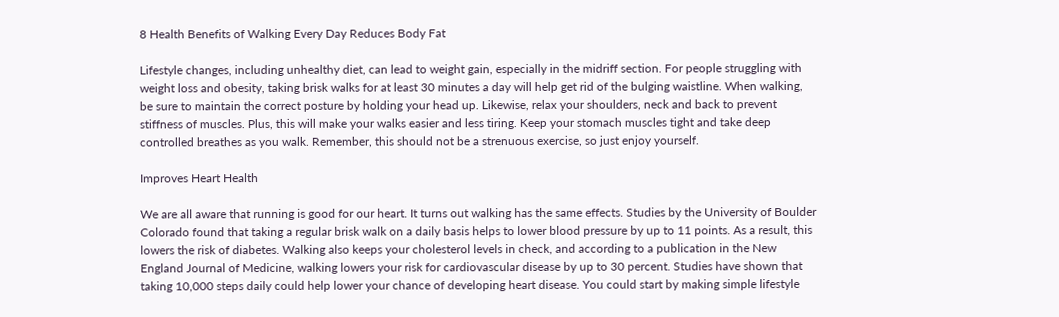8 Health Benefits of Walking Every Day Reduces Body Fat

Lifestyle changes, including unhealthy diet, can lead to weight gain, especially in the midriff section. For people struggling with weight loss and obesity, taking brisk walks for at least 30 minutes a day will help get rid of the bulging waistline. When walking, be sure to maintain the correct posture by holding your head up. Likewise, relax your shoulders, neck and back to prevent stiffness of muscles. Plus, this will make your walks easier and less tiring. Keep your stomach muscles tight and take deep controlled breathes as you walk. Remember, this should not be a strenuous exercise, so just enjoy yourself.

Improves Heart Health

We are all aware that running is good for our heart. It turns out walking has the same effects. Studies by the University of Boulder Colorado found that taking a regular brisk walk on a daily basis helps to lower blood pressure by up to 11 points. As a result, this lowers the risk of diabetes. Walking also keeps your cholesterol levels in check, and according to a publication in the New England Journal of Medicine, walking lowers your risk for cardiovascular disease by up to 30 percent. Studies have shown that taking 10,000 steps daily could help lower your chance of developing heart disease. You could start by making simple lifestyle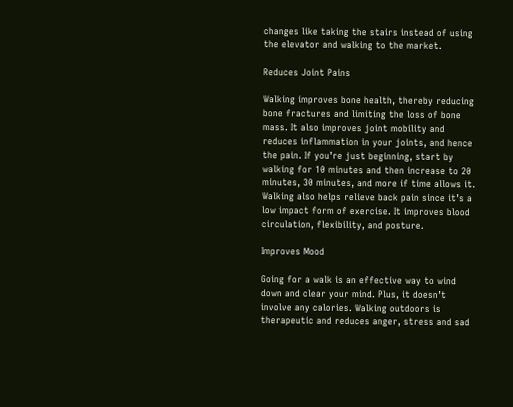changes like taking the stairs instead of using the elevator and walking to the market.

Reduces Joint Pains

Walking improves bone health, thereby reducing bone fractures and limiting the loss of bone mass. It also improves joint mobility and reduces inflammation in your joints, and hence the pain. If you’re just beginning, start by walking for 10 minutes and then increase to 20 minutes, 30 minutes, and more if time allows it. Walking also helps relieve back pain since it’s a low impact form of exercise. It improves blood circulation, flexibility, and posture.

Improves Mood

Going for a walk is an effective way to wind down and clear your mind. Plus, it doesn’t involve any calories. Walking outdoors is therapeutic and reduces anger, stress and sad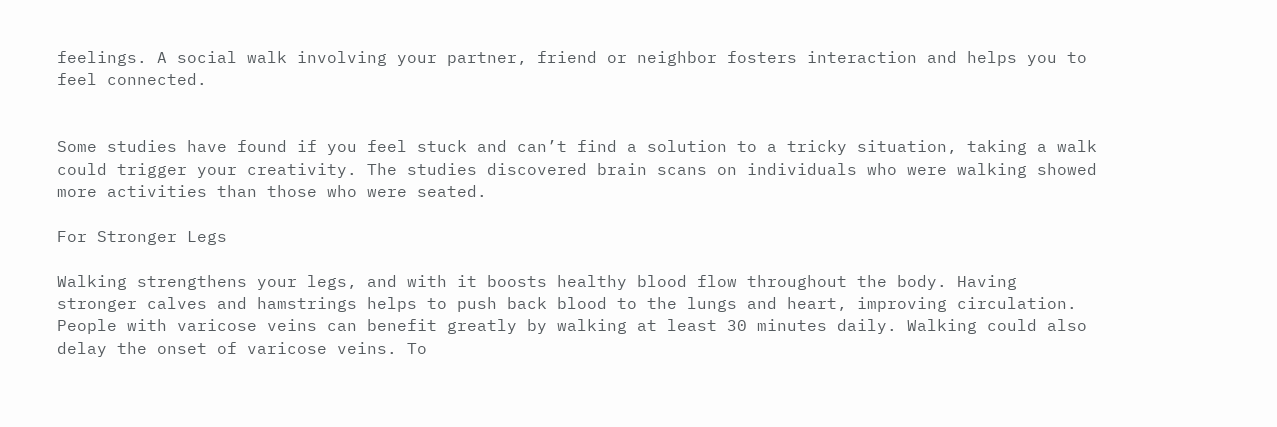feelings. A social walk involving your partner, friend or neighbor fosters interaction and helps you to feel connected.


Some studies have found if you feel stuck and can’t find a solution to a tricky situation, taking a walk could trigger your creativity. The studies discovered brain scans on individuals who were walking showed more activities than those who were seated.

For Stronger Legs

Walking strengthens your legs, and with it boosts healthy blood flow throughout the body. Having stronger calves and hamstrings helps to push back blood to the lungs and heart, improving circulation. People with varicose veins can benefit greatly by walking at least 30 minutes daily. Walking could also delay the onset of varicose veins. To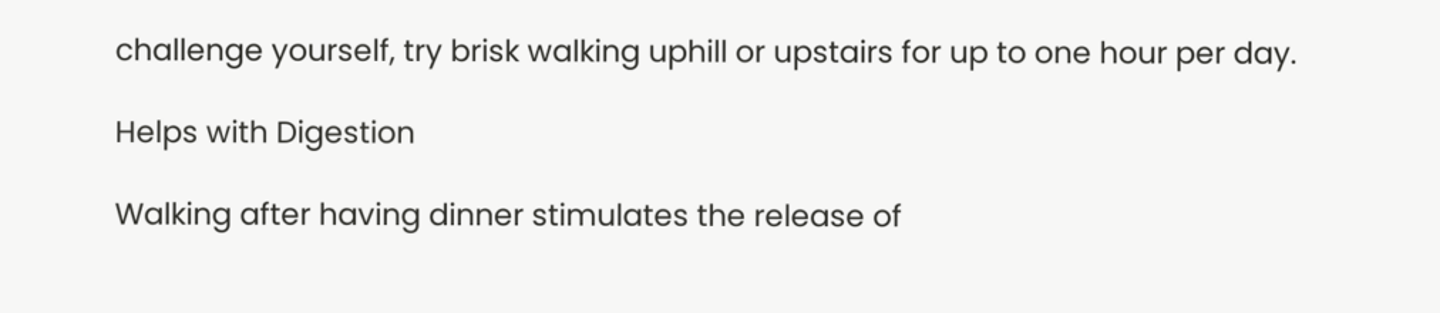challenge yourself, try brisk walking uphill or upstairs for up to one hour per day.

Helps with Digestion

Walking after having dinner stimulates the release of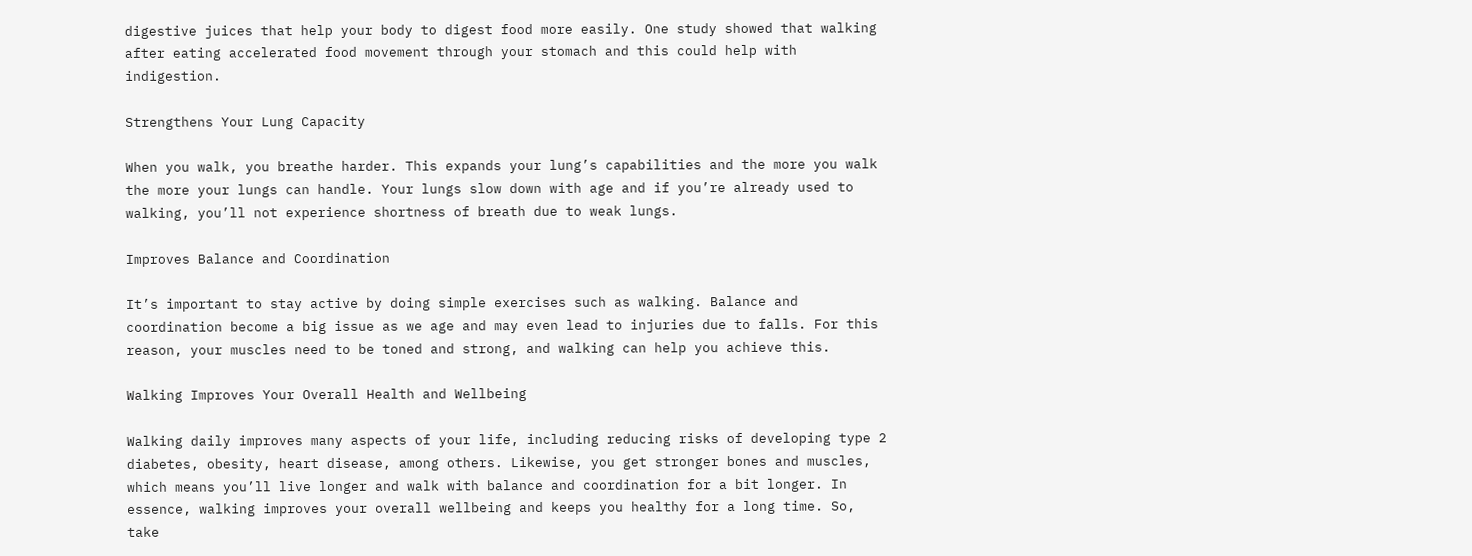digestive juices that help your body to digest food more easily. One study showed that walking after eating accelerated food movement through your stomach and this could help with indigestion.

Strengthens Your Lung Capacity

When you walk, you breathe harder. This expands your lung’s capabilities and the more you walk the more your lungs can handle. Your lungs slow down with age and if you’re already used to walking, you’ll not experience shortness of breath due to weak lungs.

Improves Balance and Coordination

It’s important to stay active by doing simple exercises such as walking. Balance and coordination become a big issue as we age and may even lead to injuries due to falls. For this reason, your muscles need to be toned and strong, and walking can help you achieve this.

Walking Improves Your Overall Health and Wellbeing

Walking daily improves many aspects of your life, including reducing risks of developing type 2 diabetes, obesity, heart disease, among others. Likewise, you get stronger bones and muscles, which means you’ll live longer and walk with balance and coordination for a bit longer. In essence, walking improves your overall wellbeing and keeps you healthy for a long time. So, take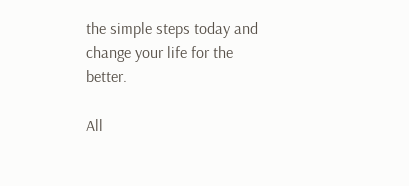the simple steps today and change your life for the better.

All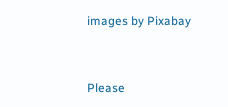images by Pixabay


Please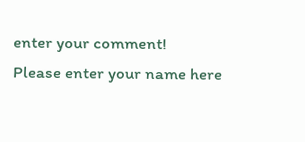enter your comment!
Please enter your name here